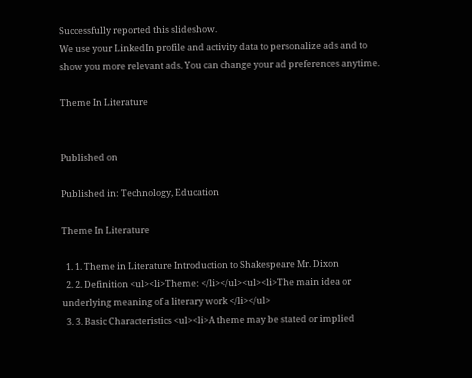Successfully reported this slideshow.
We use your LinkedIn profile and activity data to personalize ads and to show you more relevant ads. You can change your ad preferences anytime.

Theme In Literature


Published on

Published in: Technology, Education

Theme In Literature

  1. 1. Theme in Literature Introduction to Shakespeare Mr. Dixon
  2. 2. Definition <ul><li>Theme: </li></ul><ul><li>The main idea or underlying meaning of a literary work </li></ul>
  3. 3. Basic Characteristics <ul><li>A theme may be stated or implied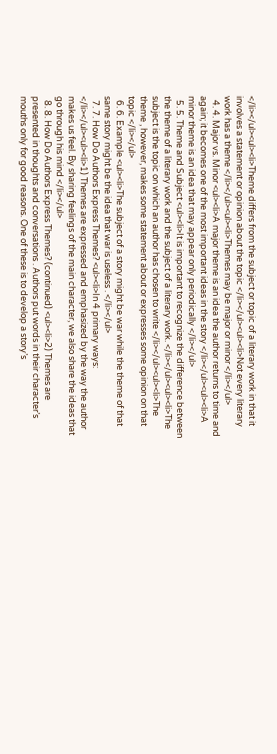</li></ul><ul><li>Theme differs from the subject or topic of a literary work in that it involves a statement or opinion about the topic </li></ul><ul><li>Not every literary work has a theme </li></ul><ul><li>Themes may be major or minor </li></ul>
  4. 4. Major vs. Minor <ul><li>A major theme is an idea the author returns to time and again; it becomes one of the most important ideas in the story </li></ul><ul><li>A minor theme is an idea that may appear only periodically </li></ul>
  5. 5. Theme and Subject <ul><li>It is important to recognize the difference between the theme of a literary work and the subject of a literary work. </li></ul><ul><li>The subject is the topic on which an author has chosen to write </li></ul><ul><li>The theme , however, makes some statement about or expresses some opinion on that topic </li></ul>
  6. 6. Example <ul><li>The subject of a story might be war while the theme of that same story might be the idea that war is useless . </li></ul>
  7. 7. How Do Authors Express Themes? <ul><li>In 4 primary ways: </li></ul><ul><li>1) Themes are expressed and emphasized by the way the author makes us feel. By sharing feelings of the main character, we also share the ideas that go through his mind </li></ul>
  8. 8. How Do Authors Express Themes? (continued) <ul><li>2) Themes are presented in thoughts and conversations . Authors put words in their character’s mouths only for good reasons. One of these is to develop a story’s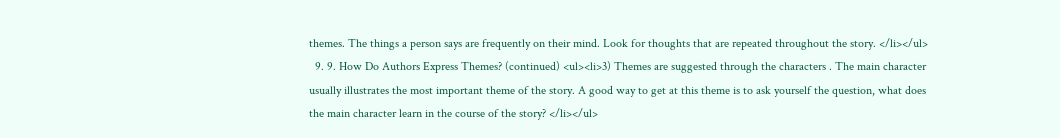themes. The things a person says are frequently on their mind. Look for thoughts that are repeated throughout the story. </li></ul>
  9. 9. How Do Authors Express Themes? (continued) <ul><li>3) Themes are suggested through the characters . The main character usually illustrates the most important theme of the story. A good way to get at this theme is to ask yourself the question, what does the main character learn in the course of the story? </li></ul>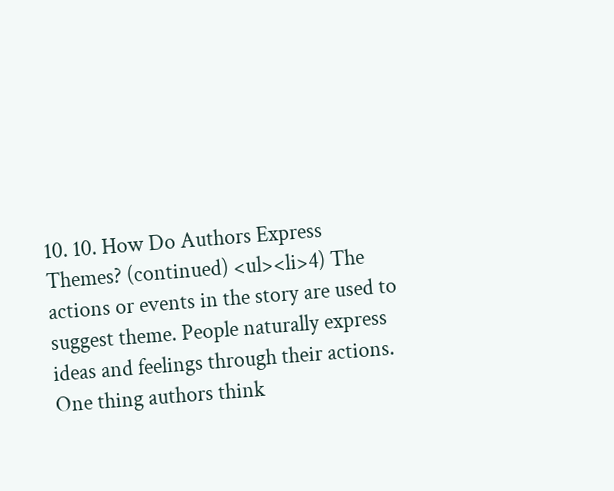10. 10. How Do Authors Express Themes? (continued) <ul><li>4) The actions or events in the story are used to suggest theme. People naturally express ideas and feelings through their actions. One thing authors think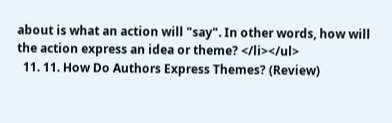about is what an action will "say". In other words, how will the action express an idea or theme? </li></ul>
  11. 11. How Do Authors Express Themes? (Review)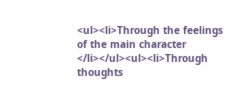<ul><li>Through the feelings of the main character </li></ul><ul><li>Through thoughts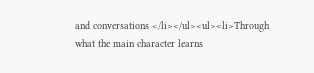and conversations </li></ul><ul><li>Through what the main character learns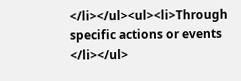</li></ul><ul><li>Through specific actions or events </li></ul>